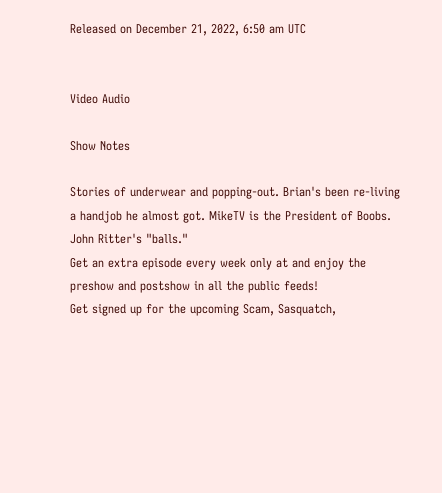Released on December 21, 2022, 6:50 am UTC


Video Audio

Show Notes

Stories of underwear and popping-out. Brian's been re-living a handjob he almost got. MikeTV is the President of Boobs. John Ritter's "balls."
Get an extra episode every week only at and enjoy the preshow and postshow in all the public feeds!
Get signed up for the upcoming Scam, Sasquatch,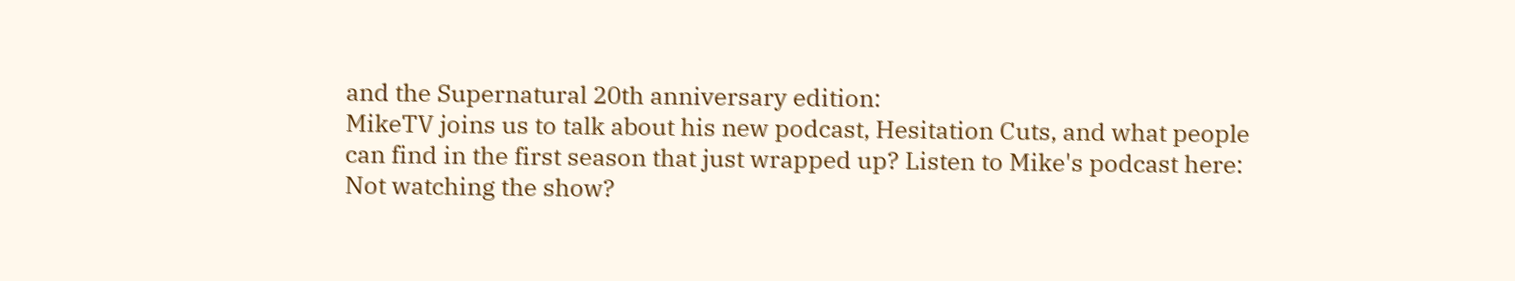and the Supernatural 20th anniversary edition:
MikeTV joins us to talk about his new podcast, Hesitation Cuts, and what people can find in the first season that just wrapped up? Listen to Mike's podcast here:
Not watching the show?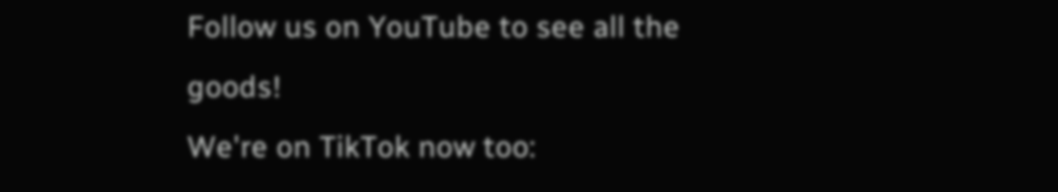Follow us on YouTube to see all the goods!
We're on TikTok now too: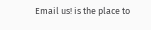Email us! is the place to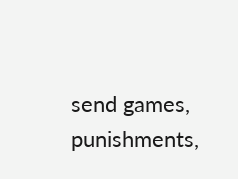send games, punishments,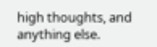high thoughts, and anything else.